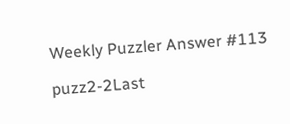Weekly Puzzler Answer #113

puzz2-2Last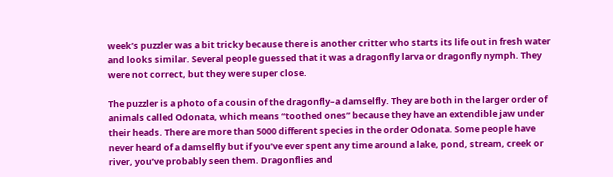week’s puzzler was a bit tricky because there is another critter who starts its life out in fresh water and looks similar. Several people guessed that it was a dragonfly larva or dragonfly nymph. They were not correct, but they were super close.

The puzzler is a photo of a cousin of the dragonfly–a damselfly. They are both in the larger order of animals called Odonata, which means “toothed ones” because they have an extendible jaw under their heads. There are more than 5000 different species in the order Odonata. Some people have never heard of a damselfly but if you’ve ever spent any time around a lake, pond, stream, creek or river, you’ve probably seen them. Dragonflies and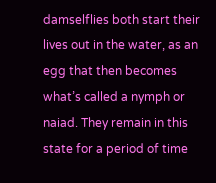damselflies both start their lives out in the water, as an egg that then becomes what’s called a nymph or naiad. They remain in this state for a period of time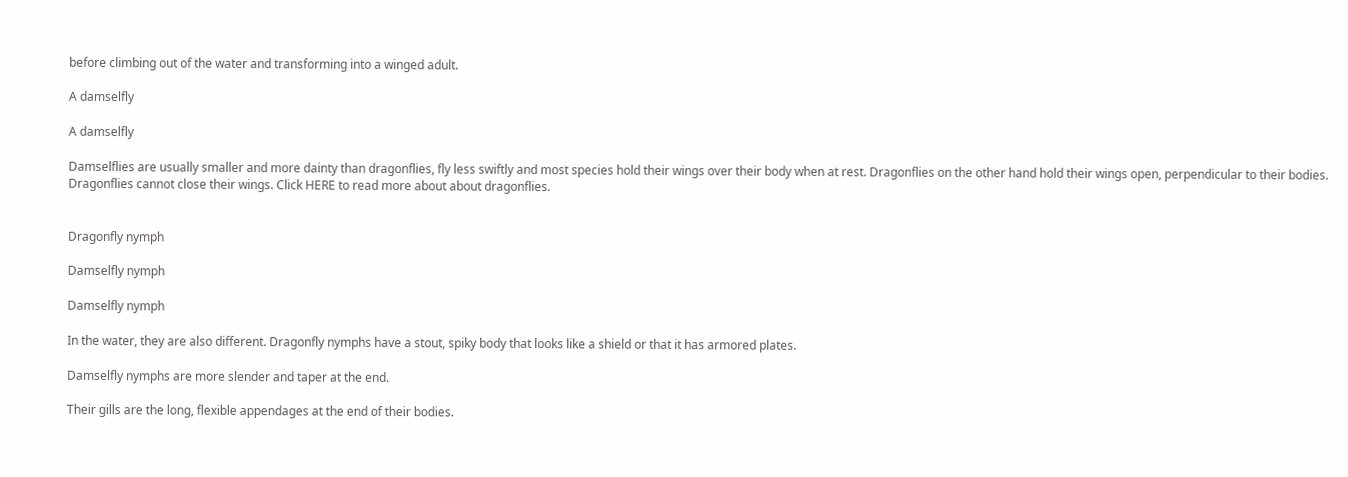before climbing out of the water and transforming into a winged adult.

A damselfly

A damselfly

Damselflies are usually smaller and more dainty than dragonflies, fly less swiftly and most species hold their wings over their body when at rest. Dragonflies on the other hand hold their wings open, perpendicular to their bodies. Dragonflies cannot close their wings. Click HERE to read more about about dragonflies.


Dragonfly nymph

Damselfly nymph

Damselfly nymph

In the water, they are also different. Dragonfly nymphs have a stout, spiky body that looks like a shield or that it has armored plates.

Damselfly nymphs are more slender and taper at the end.

Their gills are the long, flexible appendages at the end of their bodies.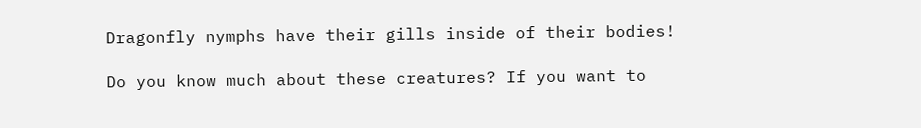Dragonfly nymphs have their gills inside of their bodies!

Do you know much about these creatures? If you want to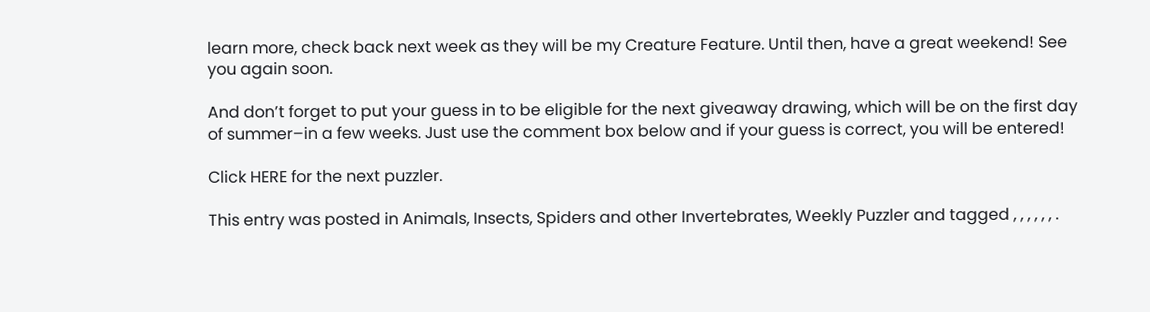learn more, check back next week as they will be my Creature Feature. Until then, have a great weekend! See you again soon.

And don’t forget to put your guess in to be eligible for the next giveaway drawing, which will be on the first day of summer–in a few weeks. Just use the comment box below and if your guess is correct, you will be entered!

Click HERE for the next puzzler.

This entry was posted in Animals, Insects, Spiders and other Invertebrates, Weekly Puzzler and tagged , , , , , , .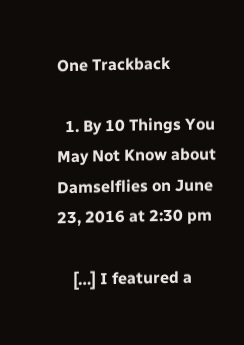One Trackback

  1. By 10 Things You May Not Know about Damselflies on June 23, 2016 at 2:30 pm

    […] I featured a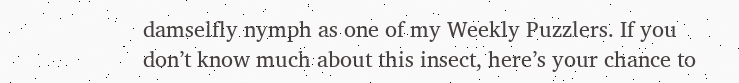damselfly nymph as one of my Weekly Puzzlers. If you don’t know much about this insect, here’s your chance to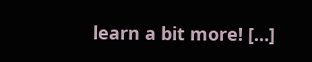learn a bit more! […]